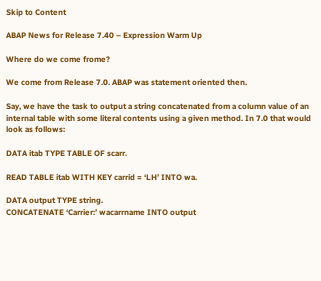Skip to Content

ABAP News for Release 7.40 – Expression Warm Up

Where do we come frome?

We come from Release 7.0. ABAP was statement oriented then.

Say, we have the task to output a string concatenated from a column value of an internal table with some literal contents using a given method. In 7.0 that would look as follows:

DATA itab TYPE TABLE OF scarr.

READ TABLE itab WITH KEY carrid = ‘LH’ INTO wa.

DATA output TYPE string.
CONCATENATE ‘Carrier:’ wacarrname INTO output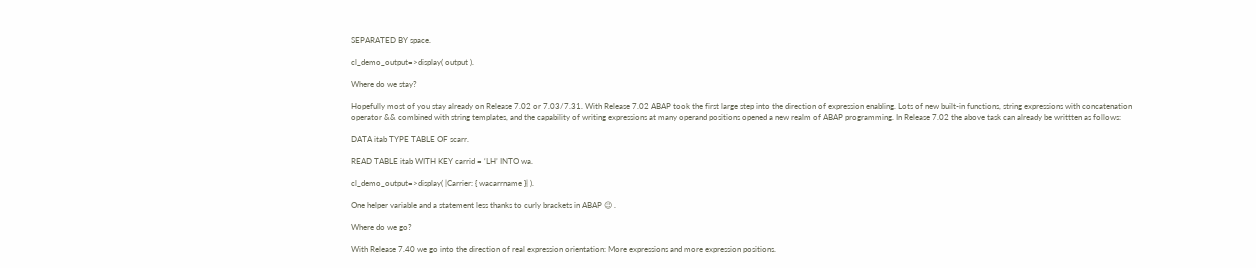SEPARATED BY space.

cl_demo_output=>display( output ).

Where do we stay?

Hopefully most of you stay already on Release 7.02 or 7.03/7.31. With Release 7.02 ABAP took the first large step into the direction of expression enabling. Lots of new built-in functions, string expressions with concatenation operator && combined with string templates, and the capability of writing expressions at many operand positions opened a new realm of ABAP programming. In Release 7.02 the above task can already be writtten as follows:

DATA itab TYPE TABLE OF scarr.

READ TABLE itab WITH KEY carrid = ‘LH’ INTO wa.

cl_demo_output=>display( |Carrier: { wacarrname }| ).

One helper variable and a statement less thanks to curly brackets in ABAP 😉 .

Where do we go?

With Release 7.40 we go into the direction of real expression orientation: More expressions and more expression positions.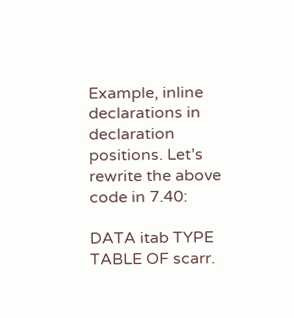Example, inline declarations in declaration positions. Let’s rewrite the above code in 7.40:

DATA itab TYPE TABLE OF scarr.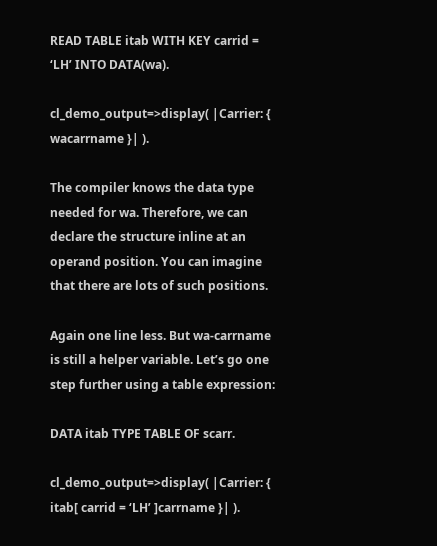READ TABLE itab WITH KEY carrid = ‘LH’ INTO DATA(wa).

cl_demo_output=>display( |Carrier: { wacarrname }| ).

The compiler knows the data type needed for wa. Therefore, we can declare the structure inline at an operand position. You can imagine that there are lots of such positions.

Again one line less. But wa-carrname is still a helper variable. Let’s go one step further using a table expression:

DATA itab TYPE TABLE OF scarr.

cl_demo_output=>display( |Carrier: { itab[ carrid = ‘LH’ ]carrname }| ).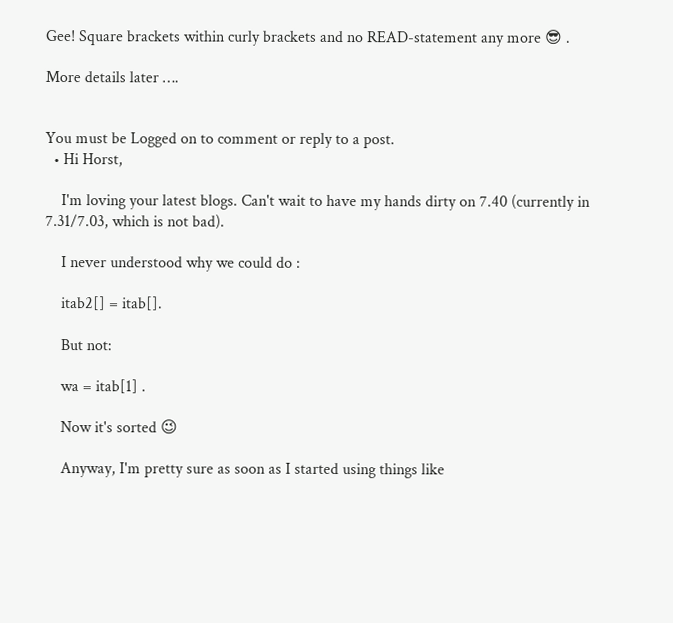Gee! Square brackets within curly brackets and no READ-statement any more 😎 .

More details later ….


You must be Logged on to comment or reply to a post.
  • Hi Horst,

    I'm loving your latest blogs. Can't wait to have my hands dirty on 7.40 (currently in 7.31/7.03, which is not bad).

    I never understood why we could do :

    itab2[] = itab[].

    But not:

    wa = itab[1] .

    Now it's sorted 😉

    Anyway, I'm pretty sure as soon as I started using things like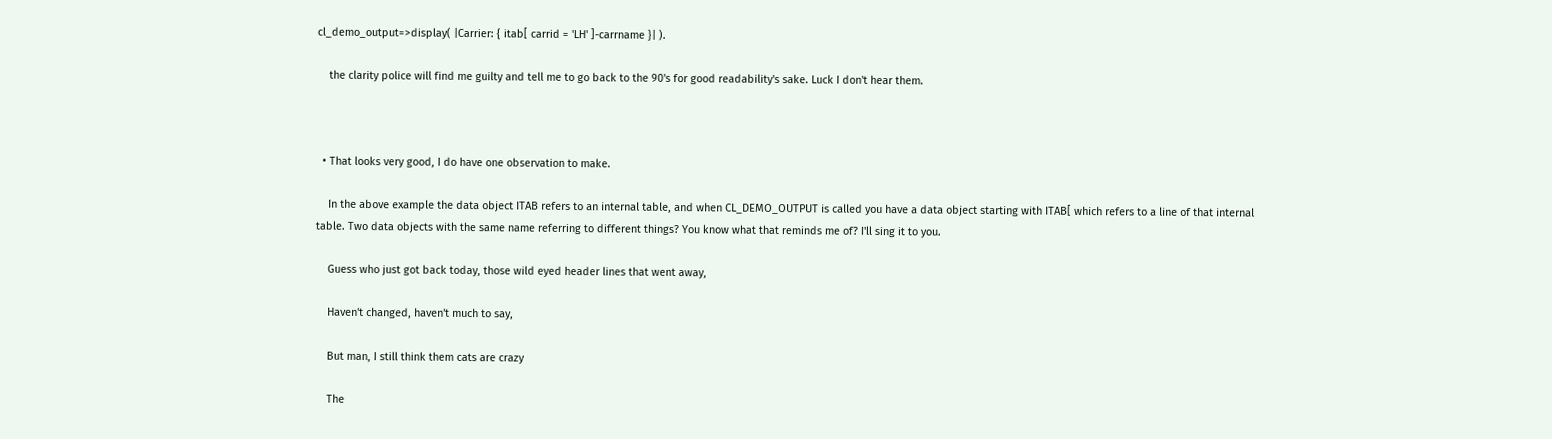cl_demo_output=>display( |Carrier: { itab[ carrid = 'LH' ]-carrname }| ).

    the clarity police will find me guilty and tell me to go back to the 90's for good readability's sake. Luck I don't hear them.



  • That looks very good, I do have one observation to make.

    In the above example the data object ITAB refers to an internal table, and when CL_DEMO_OUTPUT is called you have a data object starting with ITAB[ which refers to a line of that internal table. Two data objects with the same name referring to different things? You know what that reminds me of? I'll sing it to you.

    Guess who just got back today, those wild eyed header lines that went away,

    Haven't changed, haven't much to say,

    But man, I still think them cats are crazy

    The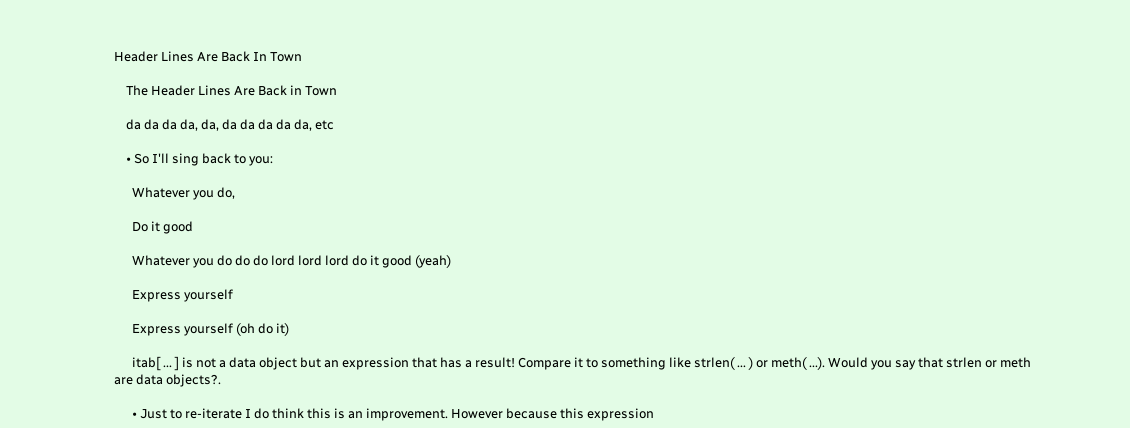Header Lines Are Back In Town

    The Header Lines Are Back in Town

    da da da da, da, da da da da da, etc

    • So I'll sing back to you:

      Whatever you do,

      Do it good

      Whatever you do do do lord lord lord do it good (yeah)

      Express yourself

      Express yourself (oh do it)

      itab[ ... ] is not a data object but an expression that has a result! Compare it to something like strlen( ... ) or meth( ...). Would you say that strlen or meth are data objects?.

      • Just to re-iterate I do think this is an improvement. However because this expression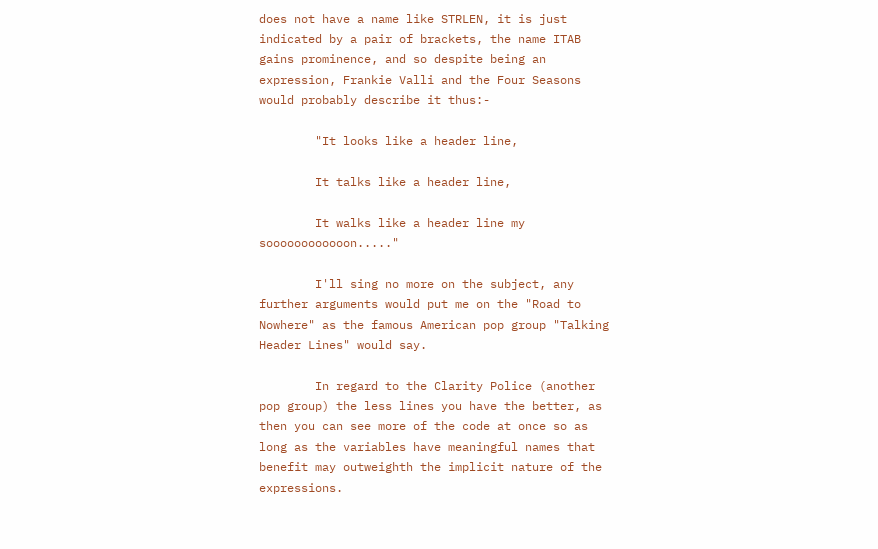does not have a name like STRLEN, it is just indicated by a pair of brackets, the name ITAB gains prominence, and so despite being an expression, Frankie Valli and the Four Seasons would probably describe it thus:-

        "It looks like a header line,

        It talks like a header line,

        It walks like a header line my soooooooooooon....."

        I'll sing no more on the subject, any further arguments would put me on the "Road to Nowhere" as the famous American pop group "Talking Header Lines" would say.

        In regard to the Clarity Police (another pop group) the less lines you have the better, as then you can see more of the code at once so as long as the variables have meaningful names that benefit may outweighth the implicit nature of the expressions.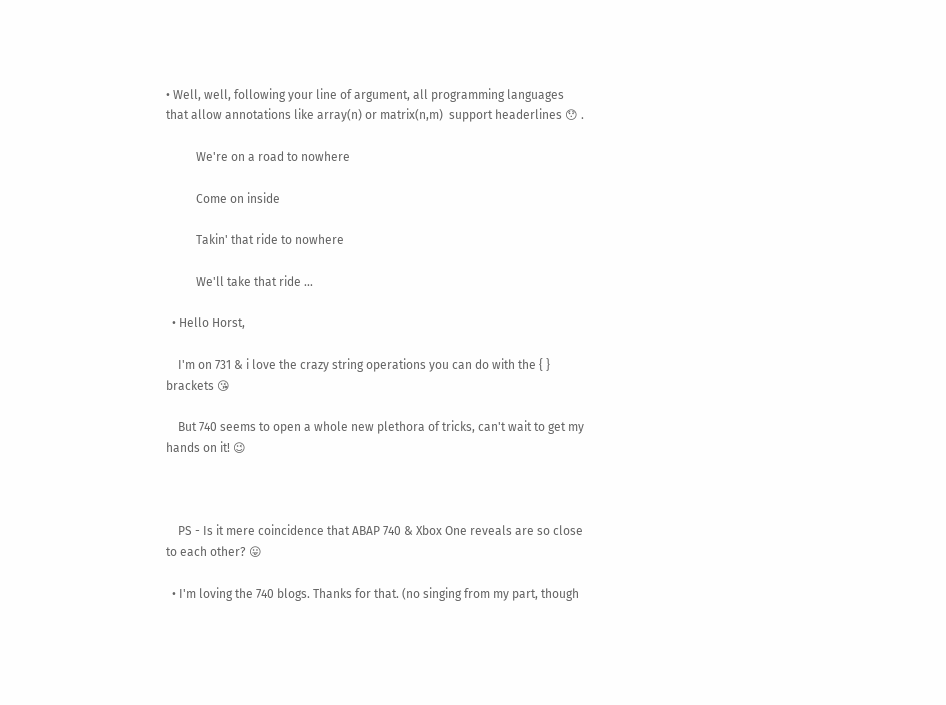• Well, well, following your line of argument, all programming languages that allow annotations like array(n) or matrix(n,m)  support headerlines 😯 .

          We're on a road to nowhere

          Come on inside

          Takin' that ride to nowhere

          We'll take that ride ...

  • Hello Horst,

    I'm on 731 & i love the crazy string operations you can do with the { } brackets 😘

    But 740 seems to open a whole new plethora of tricks, can't wait to get my hands on it! 😉



    PS - Is it mere coincidence that ABAP 740 & Xbox One reveals are so close to each other? 😛

  • I'm loving the 740 blogs. Thanks for that. (no singing from my part, though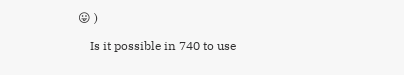😛 )

    Is it possible in 740 to use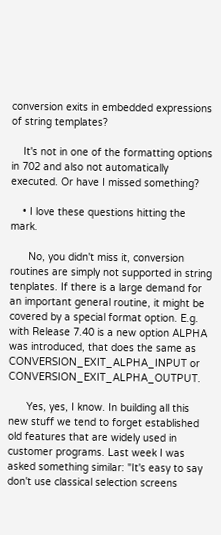conversion exits in embedded expressions of string templates?

    It's not in one of the formatting options in 702 and also not automatically executed. Or have I missed something?

    • I love these questions hitting the mark.

      No, you didn't miss it, conversion routines are simply not supported in string tenplates. If there is a large demand for an important general routine, it might be covered by a special format option. E.g. with Release 7.40 is a new option ALPHA was introduced, that does the same as CONVERSION_EXIT_ALPHA_INPUT or CONVERSION_EXIT_ALPHA_OUTPUT.

      Yes, yes, I know. In building all this new stuff we tend to forget established old features that are widely used in customer programs. Last week I was asked something similar: "It's easy to say don't use classical selection screens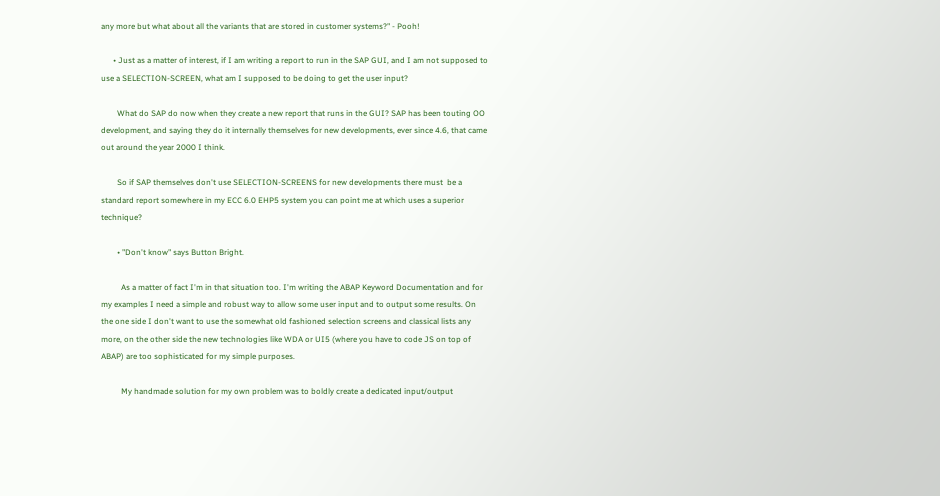any more but what about all the variants that are stored in customer systems?" - Pooh!

      • Just as a matter of interest, if I am writing a report to run in the SAP GUI, and I am not supposed to use a SELECTION-SCREEN, what am I supposed to be doing to get the user input?

        What do SAP do now when they create a new report that runs in the GUI? SAP has been touting OO development, and saying they do it internally themselves for new developments, ever since 4.6, that came out around the year 2000 I think.

        So if SAP themselves don't use SELECTION-SCREENS for new developments there must  be a standard report somewhere in my ECC 6.0 EHP5 system you can point me at which uses a superior technique?

        • "Don't know" says Button Bright.

          As a matter of fact I'm in that situation too. I'm writing the ABAP Keyword Documentation and for my examples I need a simple and robust way to allow some user input and to output some results. On the one side I don't want to use the somewhat old fashioned selection screens and classical lists any more, on the other side the new technologies like WDA or UI5 (where you have to code JS on top of ABAP) are too sophisticated for my simple purposes.

          My handmade solution for my own problem was to boldly create a dedicated input/output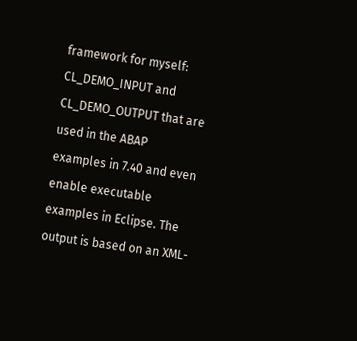framework for myself: CL_DEMO_INPUT and CL_DEMO_OUTPUT that are used in the ABAP examples in 7.40 and even enable executable examples in Eclipse. The output is based on an XML-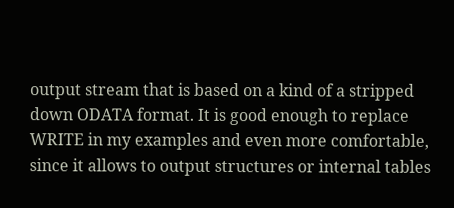output stream that is based on a kind of a stripped down ODATA format. It is good enough to replace WRITE in my examples and even more comfortable, since it allows to output structures or internal tables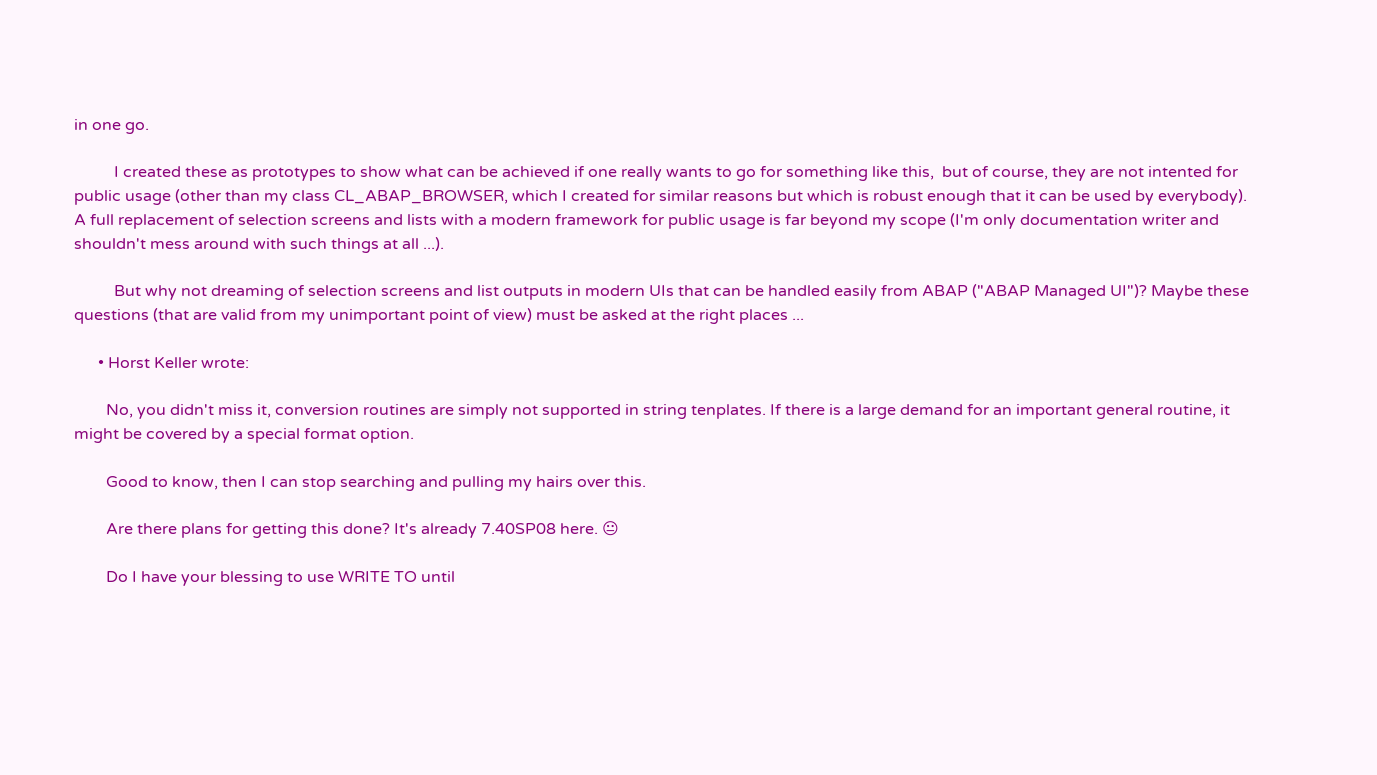in one go.

          I created these as prototypes to show what can be achieved if one really wants to go for something like this,  but of course, they are not intented for public usage (other than my class CL_ABAP_BROWSER, which I created for similar reasons but which is robust enough that it can be used by everybody). A full replacement of selection screens and lists with a modern framework for public usage is far beyond my scope (I'm only documentation writer and shouldn't mess around with such things at all ...).

          But why not dreaming of selection screens and list outputs in modern UIs that can be handled easily from ABAP ("ABAP Managed UI")? Maybe these questions (that are valid from my unimportant point of view) must be asked at the right places ...

      • Horst Keller wrote:

        No, you didn't miss it, conversion routines are simply not supported in string tenplates. If there is a large demand for an important general routine, it might be covered by a special format option.

        Good to know, then I can stop searching and pulling my hairs over this.

        Are there plans for getting this done? It's already 7.40SP08 here. 😐

        Do I have your blessing to use WRITE TO until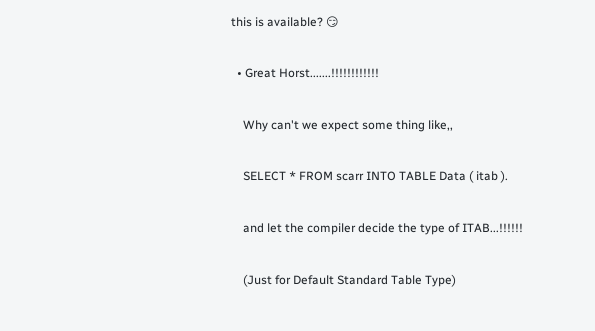this is available? 😏

  • Great Horst.......!!!!!!!!!!!!

    Why can't we expect some thing like,,

    SELECT * FROM scarr INTO TABLE Data ( itab ).

    and let the compiler decide the type of ITAB...!!!!!!

    (Just for Default Standard Table Type)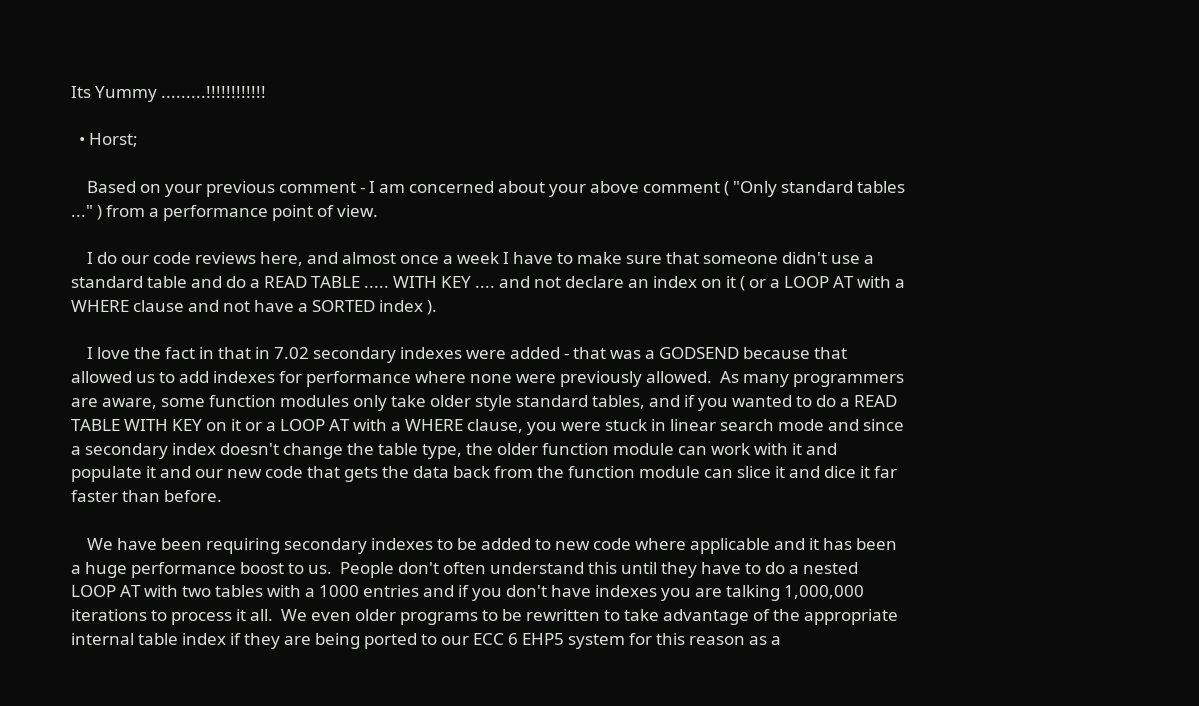Its Yummy .........!!!!!!!!!!!!

  • Horst;

    Based on your previous comment - I am concerned about your above comment ( "Only standard tables ..." ) from a performance point of view.

    I do our code reviews here, and almost once a week I have to make sure that someone didn't use a standard table and do a READ TABLE ..... WITH KEY .... and not declare an index on it ( or a LOOP AT with a WHERE clause and not have a SORTED index ).

    I love the fact in that in 7.02 secondary indexes were added - that was a GODSEND because that allowed us to add indexes for performance where none were previously allowed.  As many programmers are aware, some function modules only take older style standard tables, and if you wanted to do a READ TABLE WITH KEY on it or a LOOP AT with a WHERE clause, you were stuck in linear search mode and since a secondary index doesn't change the table type, the older function module can work with it and populate it and our new code that gets the data back from the function module can slice it and dice it far faster than before.

    We have been requiring secondary indexes to be added to new code where applicable and it has been a huge performance boost to us.  People don't often understand this until they have to do a nested LOOP AT with two tables with a 1000 entries and if you don't have indexes you are talking 1,000,000 iterations to process it all.  We even older programs to be rewritten to take advantage of the appropriate internal table index if they are being ported to our ECC 6 EHP5 system for this reason as a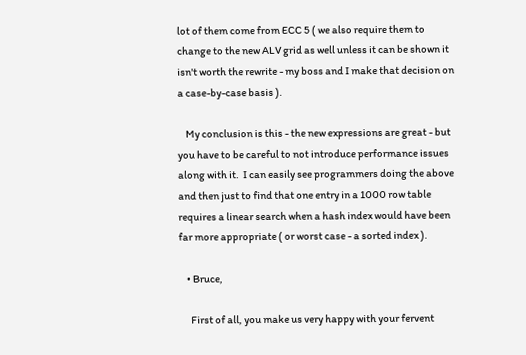lot of them come from ECC 5 ( we also require them to change to the new ALV grid as well unless it can be shown it isn't worth the rewrite - my boss and I make that decision on a case-by-case basis ).

    My conclusion is this - the new expressions are great - but you have to be careful to not introduce performance issues along with it.  I can easily see programmers doing the above and then just to find that one entry in a 1000 row table requires a linear search when a hash index would have been far more appropriate ( or worst case - a sorted index ).

    • Bruce,

      First of all, you make us very happy with your fervent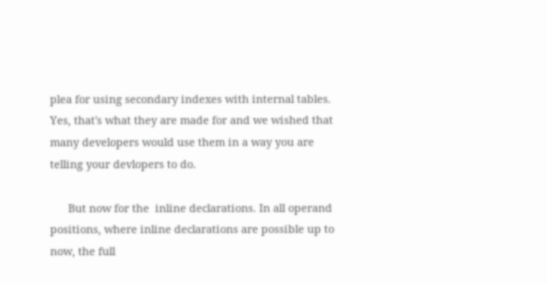plea for using secondary indexes with internal tables. Yes, that's what they are made for and we wished that many developers would use them in a way you are telling your devlopers to do.

      But now for the  inline declarations. In all operand positions, where inline declarations are possible up to now, the full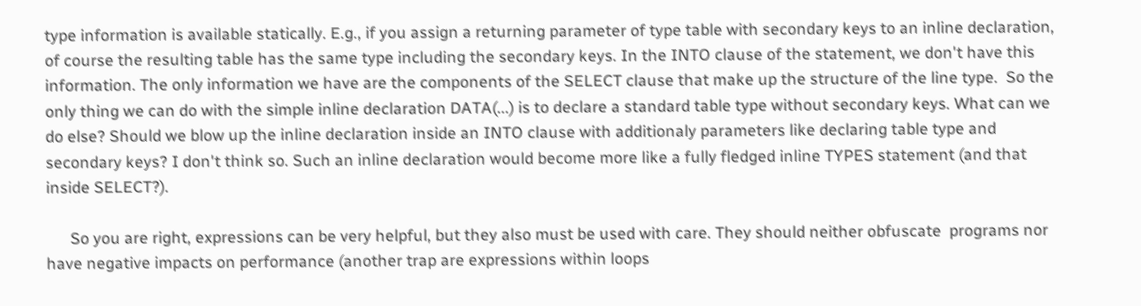type information is available statically. E.g., if you assign a returning parameter of type table with secondary keys to an inline declaration, of course the resulting table has the same type including the secondary keys. In the INTO clause of the statement, we don't have this information. The only information we have are the components of the SELECT clause that make up the structure of the line type.  So the only thing we can do with the simple inline declaration DATA(...) is to declare a standard table type without secondary keys. What can we do else? Should we blow up the inline declaration inside an INTO clause with additionaly parameters like declaring table type and secondary keys? I don't think so. Such an inline declaration would become more like a fully fledged inline TYPES statement (and that inside SELECT?).

      So you are right, expressions can be very helpful, but they also must be used with care. They should neither obfuscate  programs nor have negative impacts on performance (another trap are expressions within loops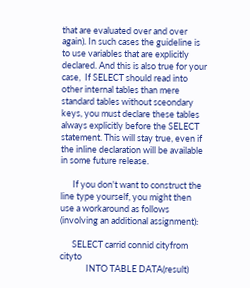that are evaluated over and over again). In such cases the guideline is to use variables that are explicitly declared. And this is also true for your case,  If SELECT should read into other internal tables than mere standard tables without sceondary keys, you must declare these tables always explicitly before the SELECT statement. This will stay true, even if the inline declaration will be available in some future release.

      If you don't want to construct the line type yourself, you might then use a workaround as follows  (involving an additional assignment):

      SELECT carrid connid cityfrom cityto
             INTO TABLE DATA(result)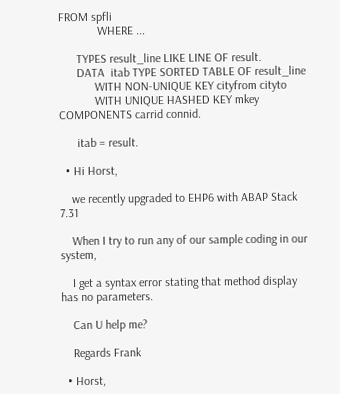FROM spfli
             WHERE ...

      TYPES result_line LIKE LINE OF result.
      DATA  itab TYPE SORTED TABLE OF result_line
            WITH NON-UNIQUE KEY cityfrom cityto
            WITH UNIQUE HASHED KEY mkey COMPONENTS carrid connid.

      itab = result.

  • Hi Horst,

    we recently upgraded to EHP6 with ABAP Stack 7.31

    When I try to run any of our sample coding in our system,

    I get a syntax error stating that method display has no parameters.

    Can U help me?

    Regards Frank

  • Horst,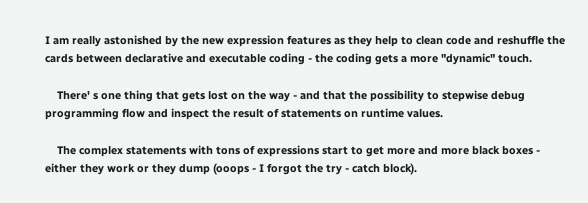I am really astonished by the new expression features as they help to clean code and reshuffle the cards between declarative and executable coding - the coding gets a more "dynamic" touch.

    There' s one thing that gets lost on the way - and that the possibility to stepwise debug programming flow and inspect the result of statements on runtime values.

    The complex statements with tons of expressions start to get more and more black boxes - either they work or they dump (ooops - I forgot the try - catch block).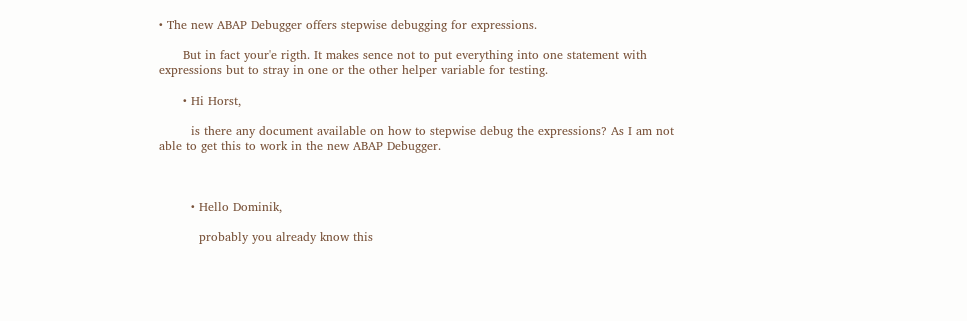• The new ABAP Debugger offers stepwise debugging for expressions.

      But in fact your'e rigth. It makes sence not to put everything into one statement with expressions but to stray in one or the other helper variable for testing.

      • Hi Horst,

        is there any document available on how to stepwise debug the expressions? As I am not able to get this to work in the new ABAP Debugger.



        • Hello Dominik,

          probably you already know this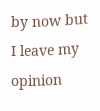by now but I leave my opinion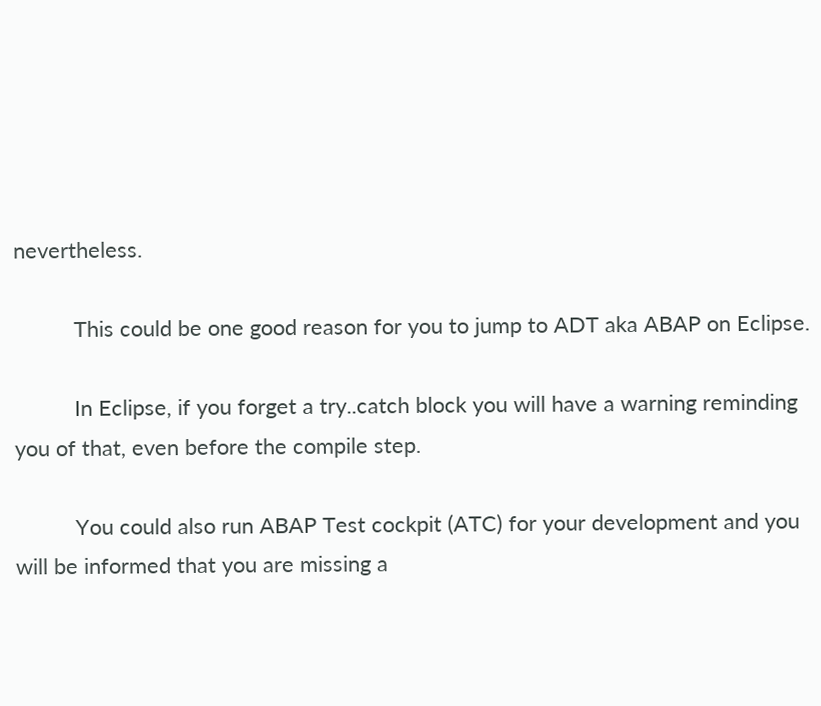nevertheless.

          This could be one good reason for you to jump to ADT aka ABAP on Eclipse.

          In Eclipse, if you forget a try..catch block you will have a warning reminding you of that, even before the compile step.

          You could also run ABAP Test cockpit (ATC) for your development and you will be informed that you are missing a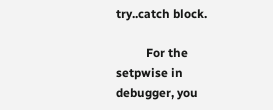try..catch block.

          For the setpwise in debugger, you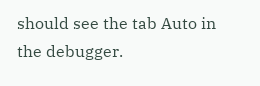should see the tab Auto in the debugger.